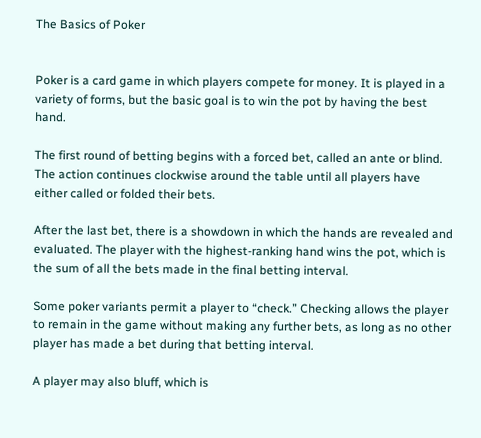The Basics of Poker


Poker is a card game in which players compete for money. It is played in a variety of forms, but the basic goal is to win the pot by having the best hand.

The first round of betting begins with a forced bet, called an ante or blind. The action continues clockwise around the table until all players have either called or folded their bets.

After the last bet, there is a showdown in which the hands are revealed and evaluated. The player with the highest-ranking hand wins the pot, which is the sum of all the bets made in the final betting interval.

Some poker variants permit a player to “check.” Checking allows the player to remain in the game without making any further bets, as long as no other player has made a bet during that betting interval.

A player may also bluff, which is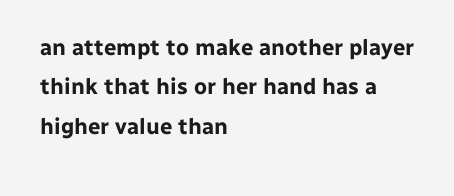an attempt to make another player think that his or her hand has a higher value than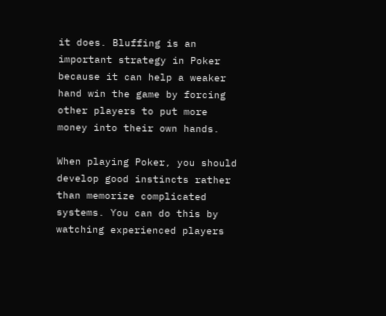it does. Bluffing is an important strategy in Poker because it can help a weaker hand win the game by forcing other players to put more money into their own hands.

When playing Poker, you should develop good instincts rather than memorize complicated systems. You can do this by watching experienced players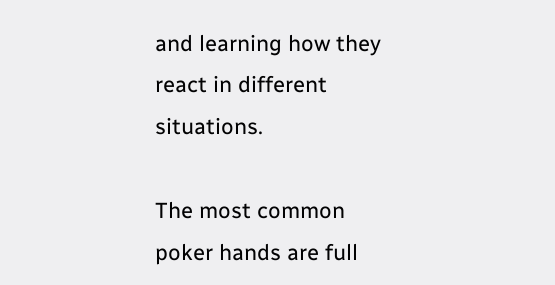and learning how they react in different situations.

The most common poker hands are full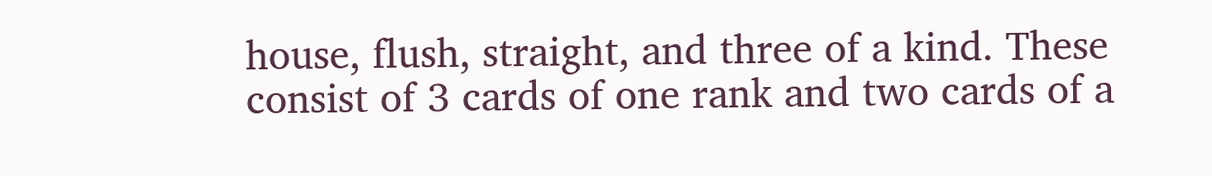house, flush, straight, and three of a kind. These consist of 3 cards of one rank and two cards of a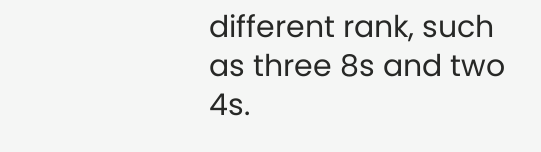different rank, such as three 8s and two 4s.